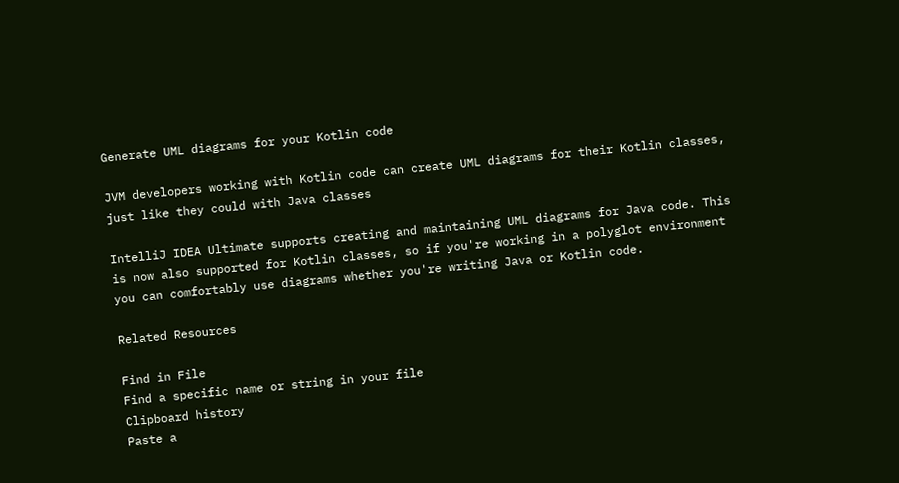Generate UML diagrams for your Kotlin code

JVM developers working with Kotlin code can create UML diagrams for their Kotlin classes, just like they could with Java classes

IntelliJ IDEA Ultimate supports creating and maintaining UML diagrams for Java code. This is now also supported for Kotlin classes, so if you're working in a polyglot environment you can comfortably use diagrams whether you're writing Java or Kotlin code.

Related Resources

Find in File
Find a specific name or string in your file
Clipboard history
Paste a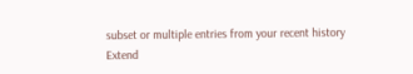subset or multiple entries from your recent history
Extend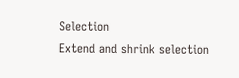Selection
Extend and shrink selection